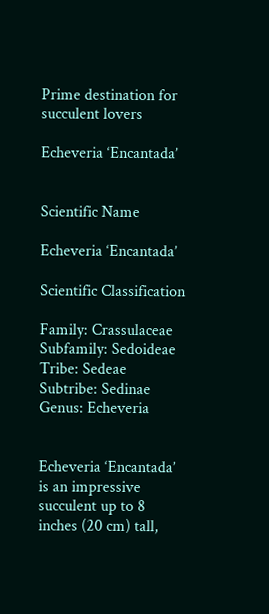Prime destination for succulent lovers

Echeveria ‘Encantada’


Scientific Name

Echeveria ‘Encantada’

Scientific Classification

Family: Crassulaceae
Subfamily: Sedoideae
Tribe: Sedeae
Subtribe: Sedinae
Genus: Echeveria


Echeveria ‘Encantada’ is an impressive succulent up to 8 inches (20 cm) tall,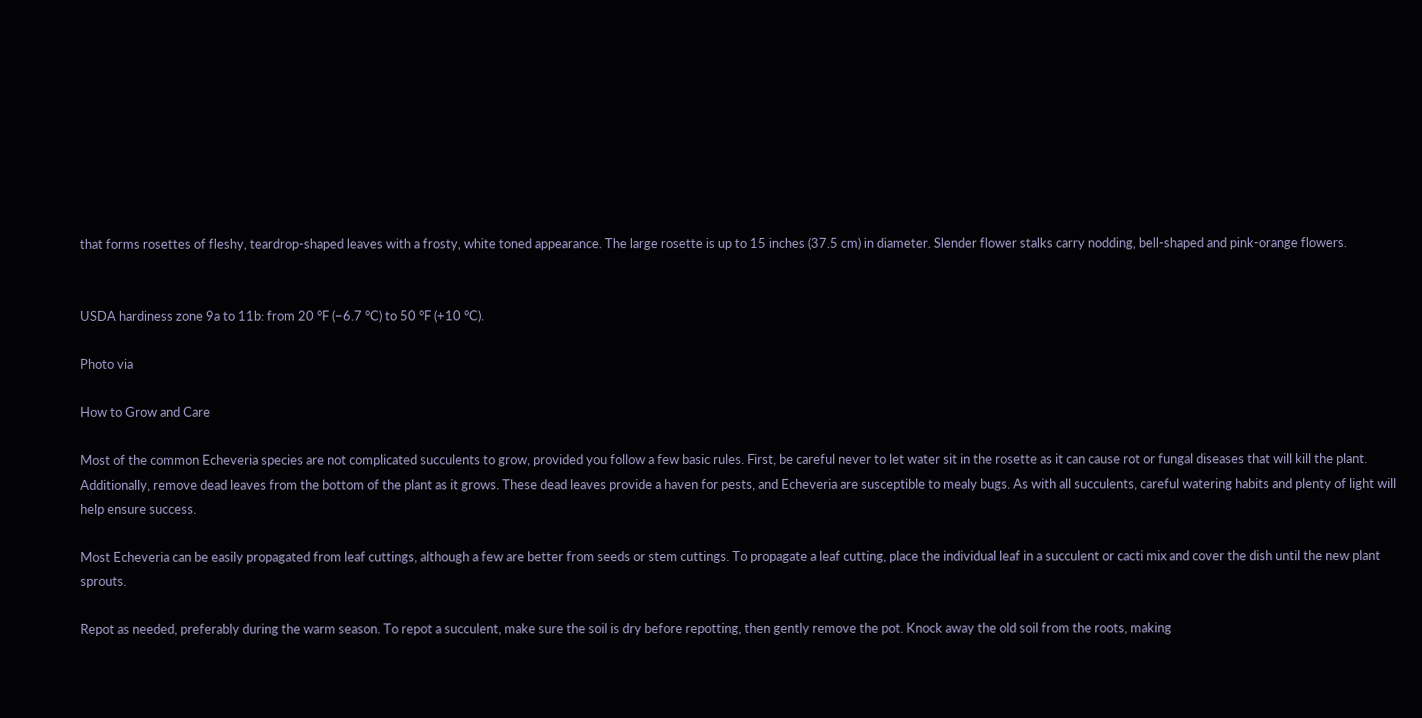that forms rosettes of fleshy, teardrop-shaped leaves with a frosty, white toned appearance. The large rosette is up to 15 inches (37.5 cm) in diameter. Slender flower stalks carry nodding, bell-shaped and pink-orange flowers.


USDA hardiness zone 9a to 11b: from 20 °F (−6.7 °C) to 50 °F (+10 °C).

Photo via

How to Grow and Care

Most of the common Echeveria species are not complicated succulents to grow, provided you follow a few basic rules. First, be careful never to let water sit in the rosette as it can cause rot or fungal diseases that will kill the plant. Additionally, remove dead leaves from the bottom of the plant as it grows. These dead leaves provide a haven for pests, and Echeveria are susceptible to mealy bugs. As with all succulents, careful watering habits and plenty of light will help ensure success.

Most Echeveria can be easily propagated from leaf cuttings, although a few are better from seeds or stem cuttings. To propagate a leaf cutting, place the individual leaf in a succulent or cacti mix and cover the dish until the new plant sprouts.

Repot as needed, preferably during the warm season. To repot a succulent, make sure the soil is dry before repotting, then gently remove the pot. Knock away the old soil from the roots, making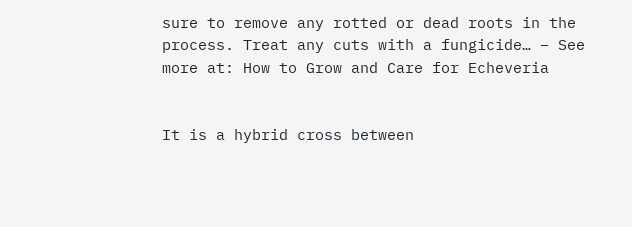sure to remove any rotted or dead roots in the process. Treat any cuts with a fungicide… – See more at: How to Grow and Care for Echeveria


It is a hybrid cross between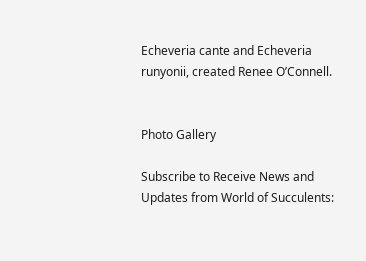Echeveria cante and Echeveria runyonii, created Renee O’Connell.


Photo Gallery

Subscribe to Receive News and Updates from World of Succulents: